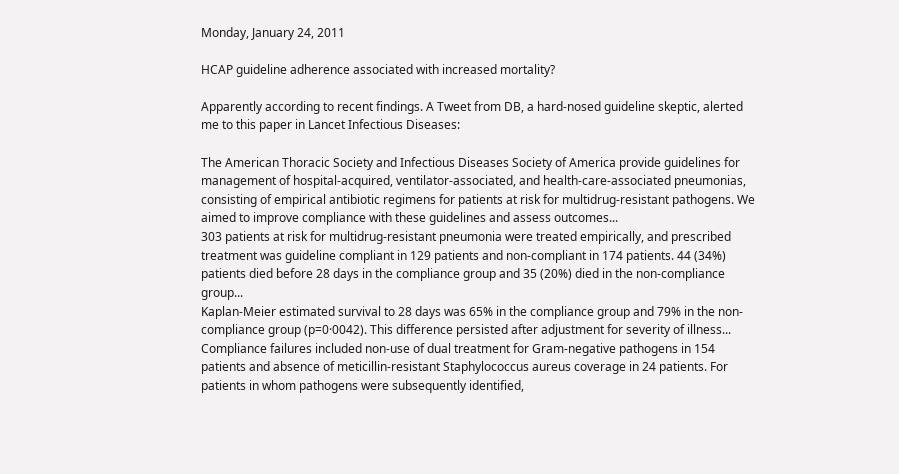Monday, January 24, 2011

HCAP guideline adherence associated with increased mortality?

Apparently according to recent findings. A Tweet from DB, a hard-nosed guideline skeptic, alerted me to this paper in Lancet Infectious Diseases:

The American Thoracic Society and Infectious Diseases Society of America provide guidelines for management of hospital-acquired, ventilator-associated, and health-care-associated pneumonias, consisting of empirical antibiotic regimens for patients at risk for multidrug-resistant pathogens. We aimed to improve compliance with these guidelines and assess outcomes...
303 patients at risk for multidrug-resistant pneumonia were treated empirically, and prescribed treatment was guideline compliant in 129 patients and non-compliant in 174 patients. 44 (34%) patients died before 28 days in the compliance group and 35 (20%) died in the non-compliance group...
Kaplan-Meier estimated survival to 28 days was 65% in the compliance group and 79% in the non-compliance group (p=0·0042). This difference persisted after adjustment for severity of illness...
Compliance failures included non-use of dual treatment for Gram-negative pathogens in 154 patients and absence of meticillin-resistant Staphylococcus aureus coverage in 24 patients. For patients in whom pathogens were subsequently identified,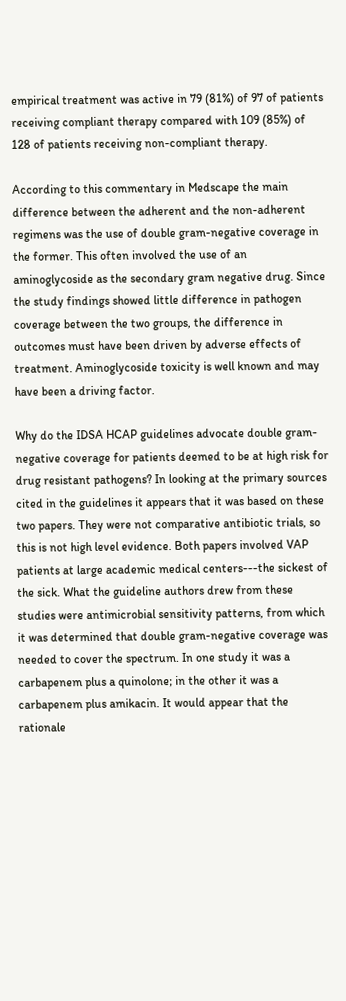empirical treatment was active in 79 (81%) of 97 of patients receiving compliant therapy compared with 109 (85%) of 128 of patients receiving non-compliant therapy.

According to this commentary in Medscape the main difference between the adherent and the non-adherent regimens was the use of double gram-negative coverage in the former. This often involved the use of an aminoglycoside as the secondary gram negative drug. Since the study findings showed little difference in pathogen coverage between the two groups, the difference in outcomes must have been driven by adverse effects of treatment. Aminoglycoside toxicity is well known and may have been a driving factor.

Why do the IDSA HCAP guidelines advocate double gram-negative coverage for patients deemed to be at high risk for drug resistant pathogens? In looking at the primary sources cited in the guidelines it appears that it was based on these two papers. They were not comparative antibiotic trials, so this is not high level evidence. Both papers involved VAP patients at large academic medical centers---the sickest of the sick. What the guideline authors drew from these studies were antimicrobial sensitivity patterns, from which it was determined that double gram-negative coverage was needed to cover the spectrum. In one study it was a carbapenem plus a quinolone; in the other it was a carbapenem plus amikacin. It would appear that the rationale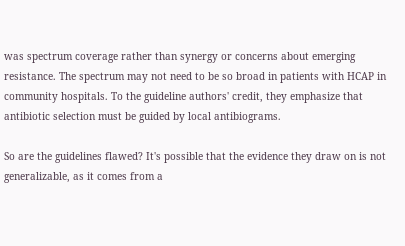was spectrum coverage rather than synergy or concerns about emerging resistance. The spectrum may not need to be so broad in patients with HCAP in community hospitals. To the guideline authors' credit, they emphasize that antibiotic selection must be guided by local antibiograms.

So are the guidelines flawed? It's possible that the evidence they draw on is not generalizable, as it comes from a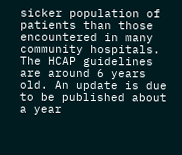sicker population of patients than those encountered in many community hospitals. The HCAP guidelines are around 6 years old. An update is due to be published about a year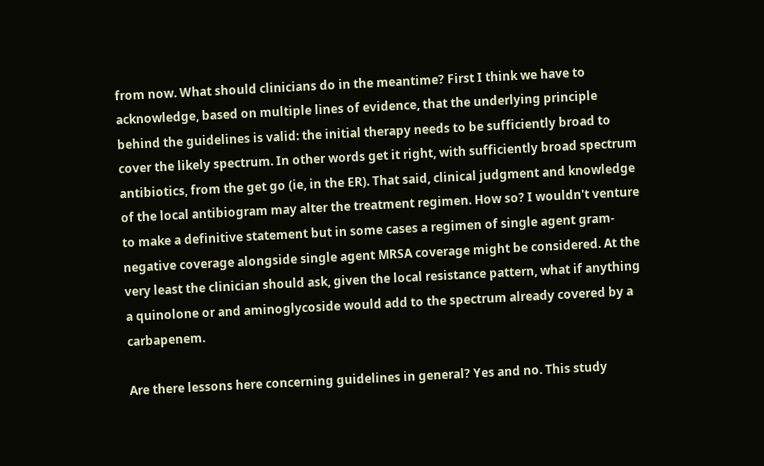from now. What should clinicians do in the meantime? First I think we have to acknowledge, based on multiple lines of evidence, that the underlying principle behind the guidelines is valid: the initial therapy needs to be sufficiently broad to cover the likely spectrum. In other words get it right, with sufficiently broad spectrum antibiotics, from the get go (ie, in the ER). That said, clinical judgment and knowledge of the local antibiogram may alter the treatment regimen. How so? I wouldn't venture to make a definitive statement but in some cases a regimen of single agent gram-negative coverage alongside single agent MRSA coverage might be considered. At the very least the clinician should ask, given the local resistance pattern, what if anything a quinolone or and aminoglycoside would add to the spectrum already covered by a carbapenem.

Are there lessons here concerning guidelines in general? Yes and no. This study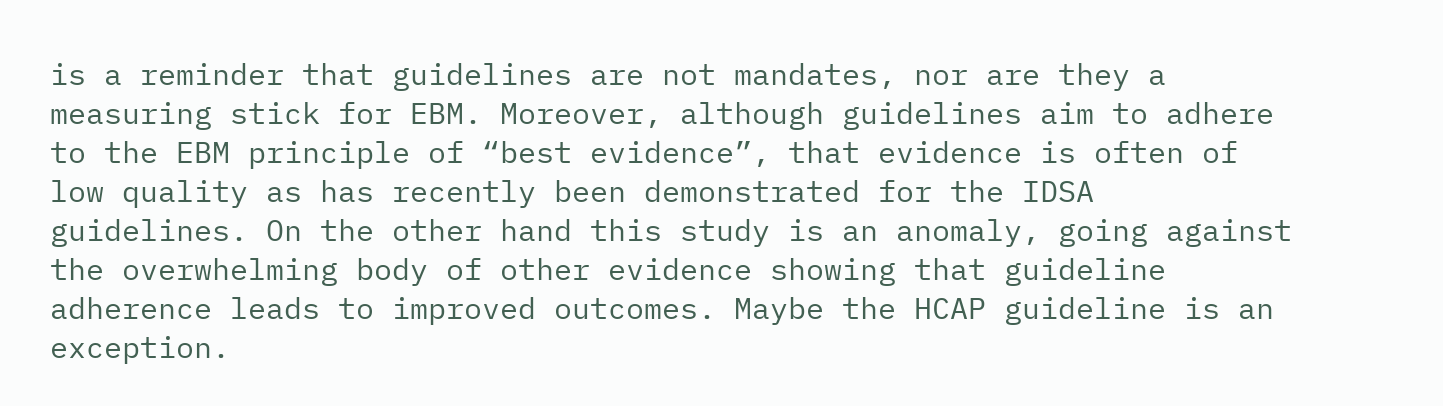is a reminder that guidelines are not mandates, nor are they a measuring stick for EBM. Moreover, although guidelines aim to adhere to the EBM principle of “best evidence”, that evidence is often of low quality as has recently been demonstrated for the IDSA guidelines. On the other hand this study is an anomaly, going against the overwhelming body of other evidence showing that guideline adherence leads to improved outcomes. Maybe the HCAP guideline is an exception.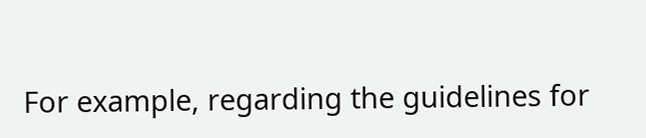For example, regarding the guidelines for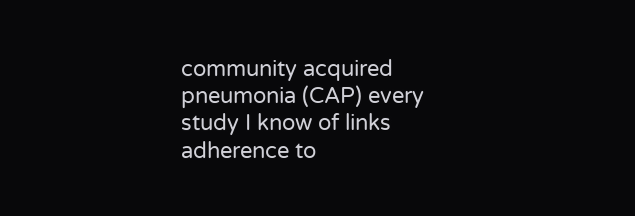community acquired pneumonia (CAP) every study I know of links adherence to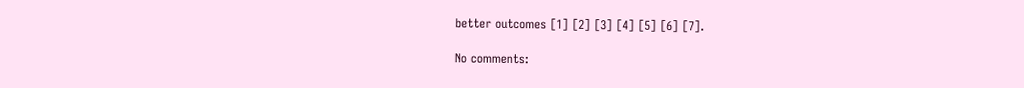better outcomes [1] [2] [3] [4] [5] [6] [7].

No comments: